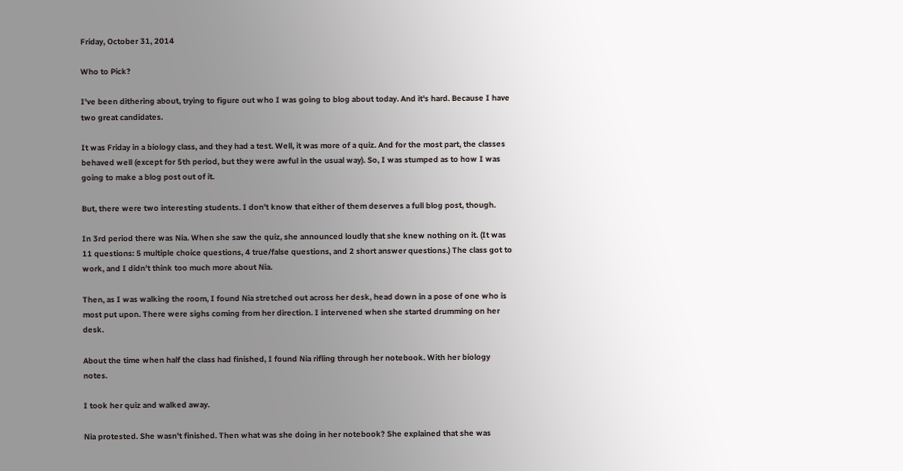Friday, October 31, 2014

Who to Pick?

I've been dithering about, trying to figure out who I was going to blog about today. And it's hard. Because I have two great candidates.

It was Friday in a biology class, and they had a test. Well, it was more of a quiz. And for the most part, the classes behaved well (except for 5th period, but they were awful in the usual way). So, I was stumped as to how I was going to make a blog post out of it.

But, there were two interesting students. I don't know that either of them deserves a full blog post, though.

In 3rd period there was Nia. When she saw the quiz, she announced loudly that she knew nothing on it. (It was 11 questions: 5 multiple choice questions, 4 true/false questions, and 2 short answer questions.) The class got to work, and I didn't think too much more about Nia.

Then, as I was walking the room, I found Nia stretched out across her desk, head down in a pose of one who is most put upon. There were sighs coming from her direction. I intervened when she started drumming on her desk.

About the time when half the class had finished, I found Nia rifling through her notebook. With her biology notes.

I took her quiz and walked away.

Nia protested. She wasn't finished. Then what was she doing in her notebook? She explained that she was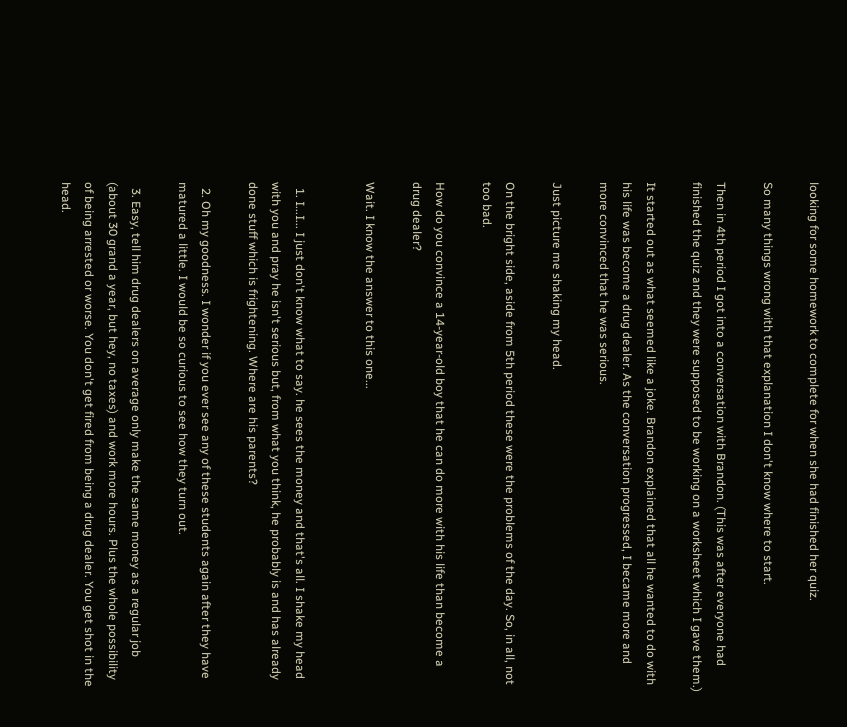looking for some homework to complete for when she had finished her quiz.

So many things wrong with that explanation I don't know where to start.

Then in 4th period I got into a conversation with Brandon. (This was after everyone had finished the quiz and they were supposed to be working on a worksheet which I gave them.)

It started out as what seemed like a joke. Brandon explained that all he wanted to do with his life was become a drug dealer. As the conversation progressed, I became more and more convinced that he was serious.

Just picture me shaking my head.

On the bright side, aside from 5th period these were the problems of the day. So, in all, not too bad.

How do you convince a 14-year-old boy that he can do more with his life than become a drug dealer?

Wait. I know the answer to this one...


  1. I...I... I just don't know what to say. he sees the money and that's all. I shake my head with you and pray he isn't serious but, from what you think, he probably is and has already done stuff which is frightening. Where are his parents?

  2. Oh my goodness. I wonder if you ever see any of these students again after they have matured a little. I would be so curious to see how they turn out.

  3. Easy, tell him drug dealers on average only make the same money as a regular job (about 30 grand a year, but hey, no taxes) and work more hours. Plus the whole possibility of being arrested or worse. You don't get fired from being a drug dealer. You get shot in the head.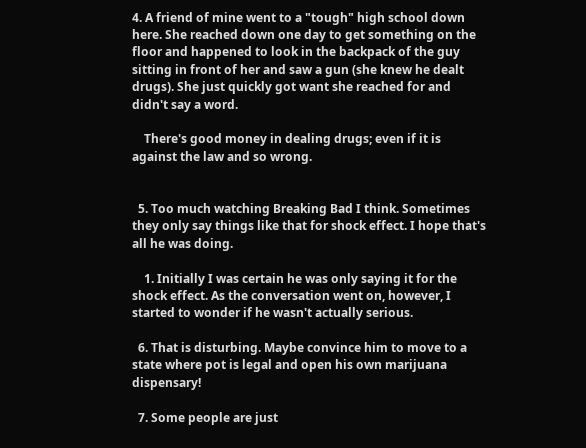4. A friend of mine went to a "tough" high school down here. She reached down one day to get something on the floor and happened to look in the backpack of the guy sitting in front of her and saw a gun (she knew he dealt drugs). She just quickly got want she reached for and didn't say a word.

    There's good money in dealing drugs; even if it is against the law and so wrong.


  5. Too much watching Breaking Bad I think. Sometimes they only say things like that for shock effect. I hope that's all he was doing.

    1. Initially I was certain he was only saying it for the shock effect. As the conversation went on, however, I started to wonder if he wasn't actually serious.

  6. That is disturbing. Maybe convince him to move to a state where pot is legal and open his own marijuana dispensary!

  7. Some people are just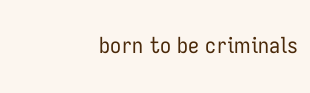born to be criminals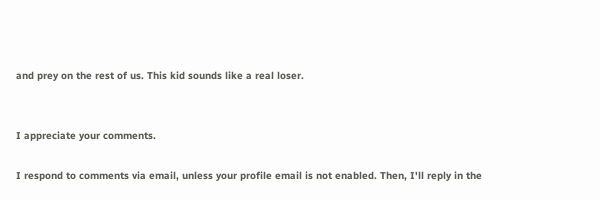and prey on the rest of us. This kid sounds like a real loser.


I appreciate your comments.

I respond to comments via email, unless your profile email is not enabled. Then, I'll reply in the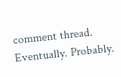comment thread. Eventually. Probably.